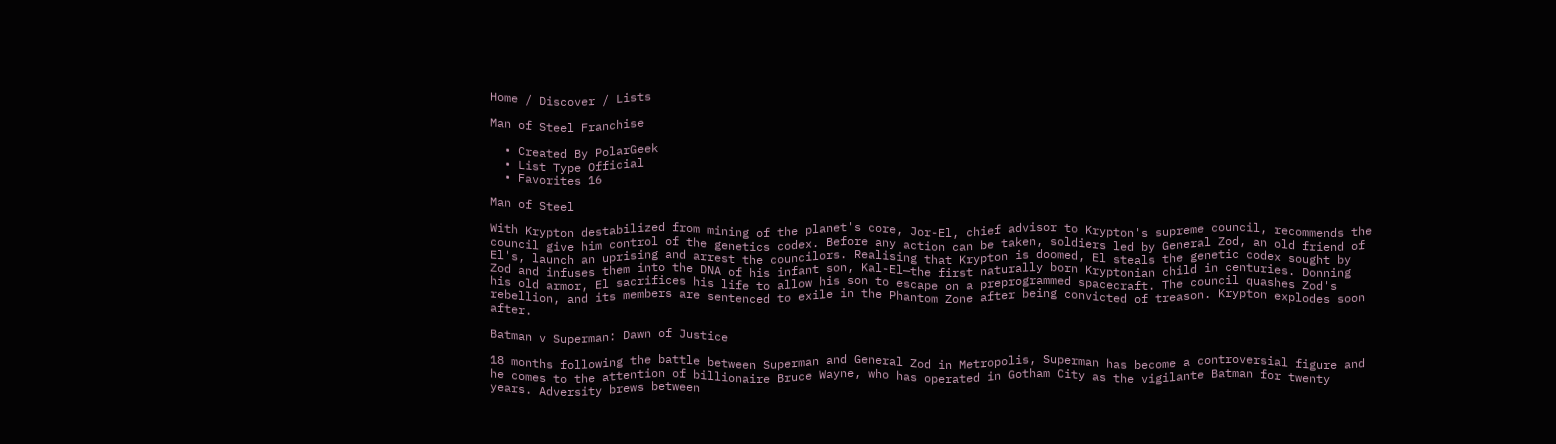Home / Discover / Lists

Man of Steel Franchise

  • Created By PolarGeek
  • List Type Official
  • Favorites 16

Man of Steel

With Krypton destabilized from mining of the planet's core, Jor-El, chief advisor to Krypton's supreme council, recommends the council give him control of the genetics codex. Before any action can be taken, soldiers led by General Zod, an old friend of El's, launch an uprising and arrest the councilors. Realising that Krypton is doomed, El steals the genetic codex sought by Zod and infuses them into the DNA of his infant son, Kal-El—the first naturally born Kryptonian child in centuries. Donning his old armor, El sacrifices his life to allow his son to escape on a preprogrammed spacecraft. The council quashes Zod's rebellion, and its members are sentenced to exile in the Phantom Zone after being convicted of treason. Krypton explodes soon after.

Batman v Superman: Dawn of Justice

18 months following the battle between Superman and General Zod in Metropolis, Superman has become a controversial figure and he comes to the attention of billionaire Bruce Wayne, who has operated in Gotham City as the vigilante Batman for twenty years. Adversity brews between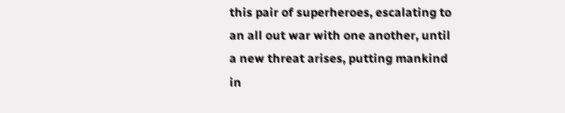this pair of superheroes, escalating to an all out war with one another, until a new threat arises, putting mankind in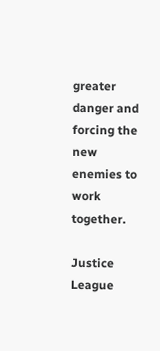greater danger and forcing the new enemies to work together.

Justice League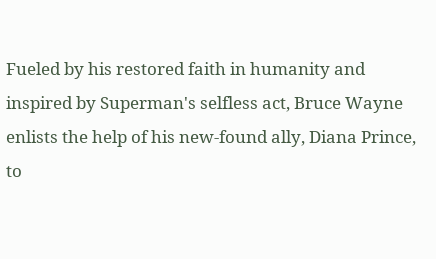Fueled by his restored faith in humanity and inspired by Superman's selfless act, Bruce Wayne enlists the help of his new-found ally, Diana Prince, to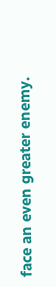face an even greater enemy.